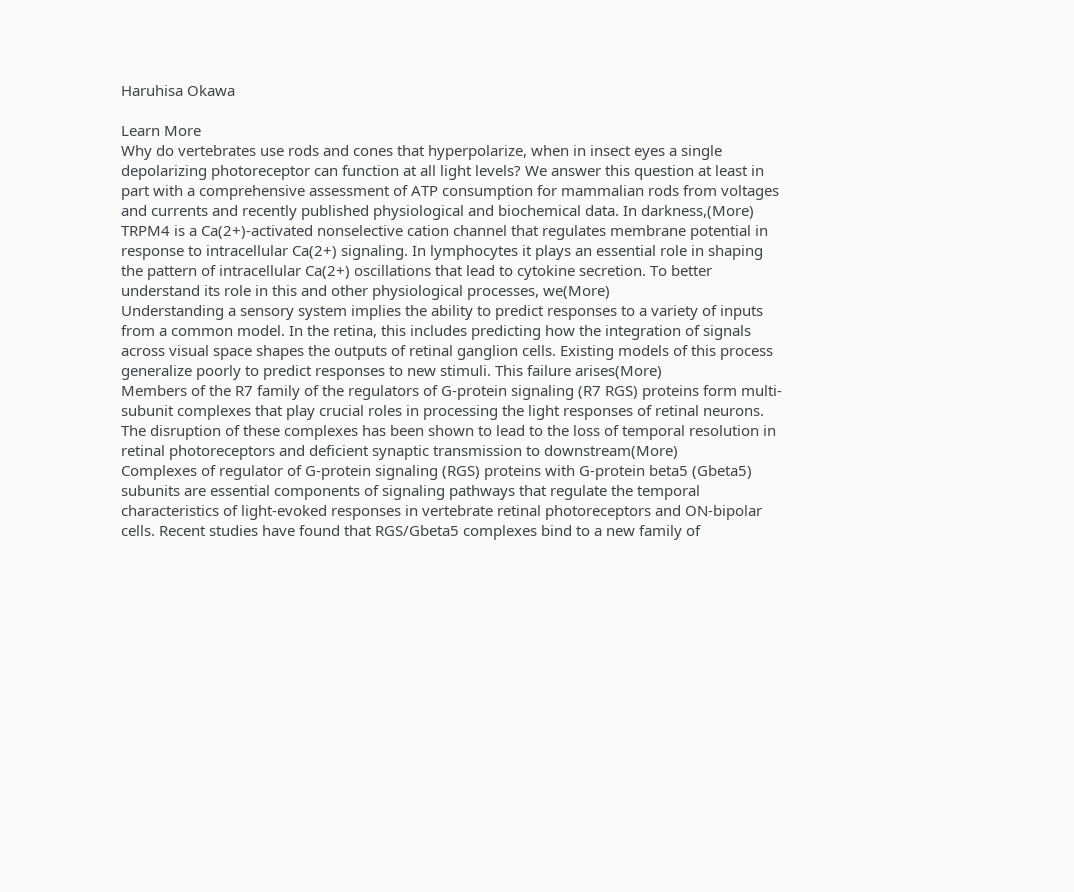Haruhisa Okawa

Learn More
Why do vertebrates use rods and cones that hyperpolarize, when in insect eyes a single depolarizing photoreceptor can function at all light levels? We answer this question at least in part with a comprehensive assessment of ATP consumption for mammalian rods from voltages and currents and recently published physiological and biochemical data. In darkness,(More)
TRPM4 is a Ca(2+)-activated nonselective cation channel that regulates membrane potential in response to intracellular Ca(2+) signaling. In lymphocytes it plays an essential role in shaping the pattern of intracellular Ca(2+) oscillations that lead to cytokine secretion. To better understand its role in this and other physiological processes, we(More)
Understanding a sensory system implies the ability to predict responses to a variety of inputs from a common model. In the retina, this includes predicting how the integration of signals across visual space shapes the outputs of retinal ganglion cells. Existing models of this process generalize poorly to predict responses to new stimuli. This failure arises(More)
Members of the R7 family of the regulators of G-protein signaling (R7 RGS) proteins form multi-subunit complexes that play crucial roles in processing the light responses of retinal neurons. The disruption of these complexes has been shown to lead to the loss of temporal resolution in retinal photoreceptors and deficient synaptic transmission to downstream(More)
Complexes of regulator of G-protein signaling (RGS) proteins with G-protein beta5 (Gbeta5) subunits are essential components of signaling pathways that regulate the temporal characteristics of light-evoked responses in vertebrate retinal photoreceptors and ON-bipolar cells. Recent studies have found that RGS/Gbeta5 complexes bind to a new family of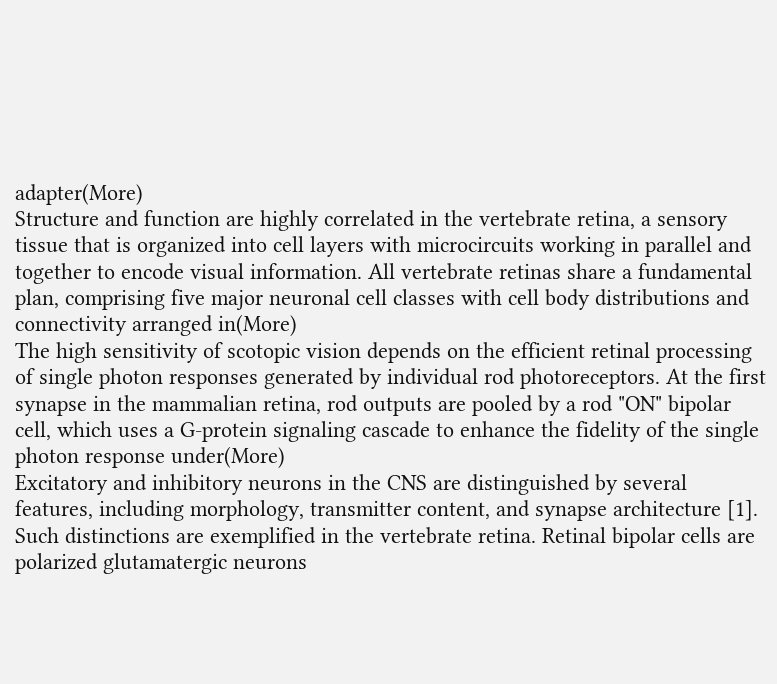adapter(More)
Structure and function are highly correlated in the vertebrate retina, a sensory tissue that is organized into cell layers with microcircuits working in parallel and together to encode visual information. All vertebrate retinas share a fundamental plan, comprising five major neuronal cell classes with cell body distributions and connectivity arranged in(More)
The high sensitivity of scotopic vision depends on the efficient retinal processing of single photon responses generated by individual rod photoreceptors. At the first synapse in the mammalian retina, rod outputs are pooled by a rod "ON" bipolar cell, which uses a G-protein signaling cascade to enhance the fidelity of the single photon response under(More)
Excitatory and inhibitory neurons in the CNS are distinguished by several features, including morphology, transmitter content, and synapse architecture [1]. Such distinctions are exemplified in the vertebrate retina. Retinal bipolar cells are polarized glutamatergic neurons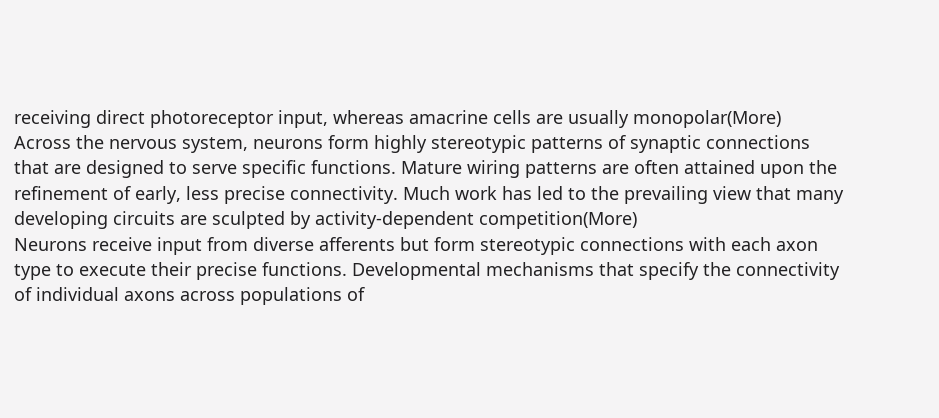receiving direct photoreceptor input, whereas amacrine cells are usually monopolar(More)
Across the nervous system, neurons form highly stereotypic patterns of synaptic connections that are designed to serve specific functions. Mature wiring patterns are often attained upon the refinement of early, less precise connectivity. Much work has led to the prevailing view that many developing circuits are sculpted by activity-dependent competition(More)
Neurons receive input from diverse afferents but form stereotypic connections with each axon type to execute their precise functions. Developmental mechanisms that specify the connectivity of individual axons across populations of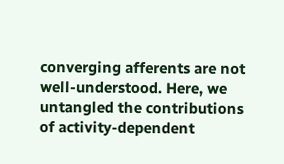converging afferents are not well-understood. Here, we untangled the contributions of activity-dependent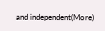and independent(More)